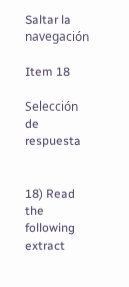Saltar la navegación

Item 18

Selección de respuesta


18) Read the following extract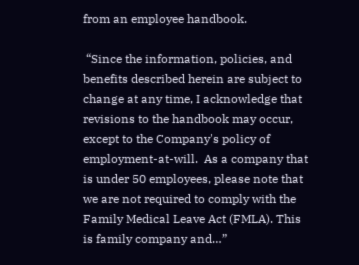from an employee handbook.

 “Since the information, policies, and benefits described herein are subject to change at any time, I acknowledge that revisions to the handbook may occur, except to the Company's policy of employment-at-will.  As a company that is under 50 employees, please note that we are not required to comply with the Family Medical Leave Act (FMLA). This is family company and…”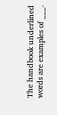The handbook underlined words are examples of ___.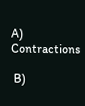A) Contractions

 B)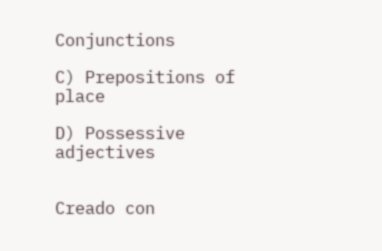Conjunctions

C) Prepositions of place

D) Possessive adjectives


Creado con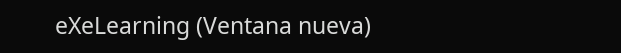eXeLearning (Ventana nueva)